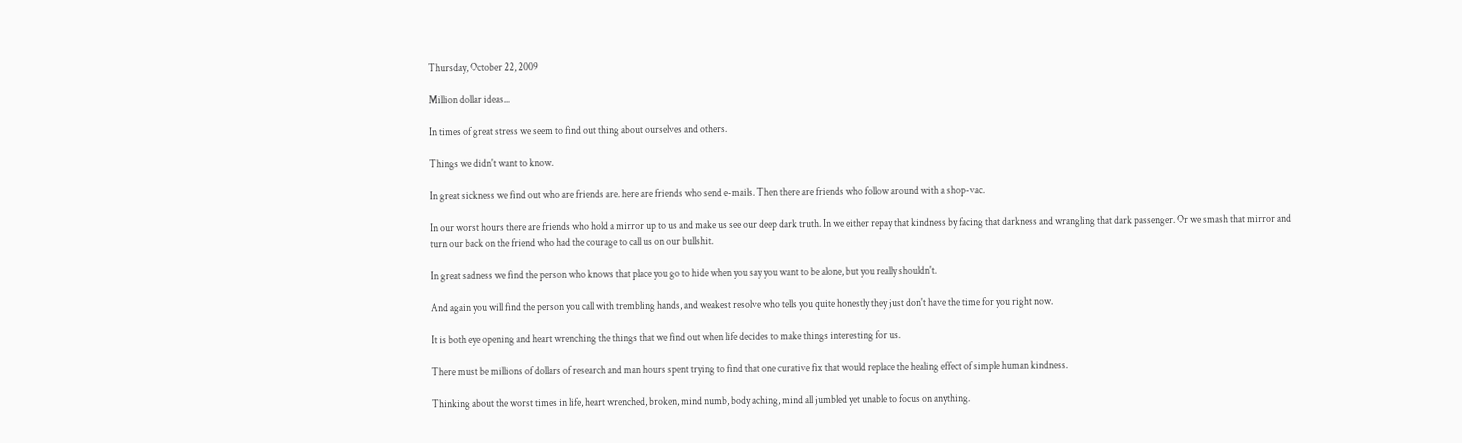Thursday, October 22, 2009

Million dollar ideas...

In times of great stress we seem to find out thing about ourselves and others.

Things we didn't want to know.

In great sickness we find out who are friends are. here are friends who send e-mails. Then there are friends who follow around with a shop-vac.

In our worst hours there are friends who hold a mirror up to us and make us see our deep dark truth. In we either repay that kindness by facing that darkness and wrangling that dark passenger. Or we smash that mirror and turn our back on the friend who had the courage to call us on our bullshit.

In great sadness we find the person who knows that place you go to hide when you say you want to be alone, but you really shouldn't.

And again you will find the person you call with trembling hands, and weakest resolve who tells you quite honestly they just don't have the time for you right now.

It is both eye opening and heart wrenching the things that we find out when life decides to make things interesting for us.

There must be millions of dollars of research and man hours spent trying to find that one curative fix that would replace the healing effect of simple human kindness.

Thinking about the worst times in life, heart wrenched, broken, mind numb, body aching, mind all jumbled yet unable to focus on anything.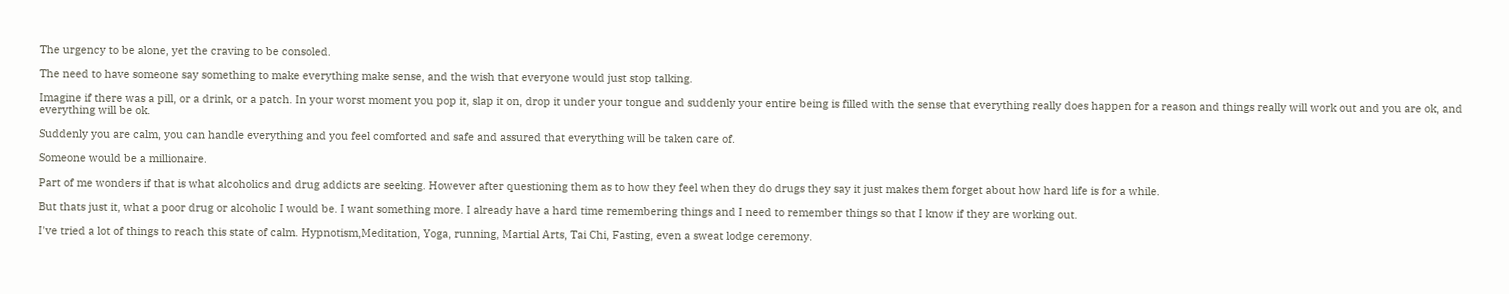The urgency to be alone, yet the craving to be consoled.

The need to have someone say something to make everything make sense, and the wish that everyone would just stop talking.

Imagine if there was a pill, or a drink, or a patch. In your worst moment you pop it, slap it on, drop it under your tongue and suddenly your entire being is filled with the sense that everything really does happen for a reason and things really will work out and you are ok, and everything will be ok.

Suddenly you are calm, you can handle everything and you feel comforted and safe and assured that everything will be taken care of.

Someone would be a millionaire.

Part of me wonders if that is what alcoholics and drug addicts are seeking. However after questioning them as to how they feel when they do drugs they say it just makes them forget about how hard life is for a while.

But thats just it, what a poor drug or alcoholic I would be. I want something more. I already have a hard time remembering things and I need to remember things so that I know if they are working out.

I've tried a lot of things to reach this state of calm. Hypnotism,Meditation, Yoga, running, Martial Arts, Tai Chi, Fasting, even a sweat lodge ceremony.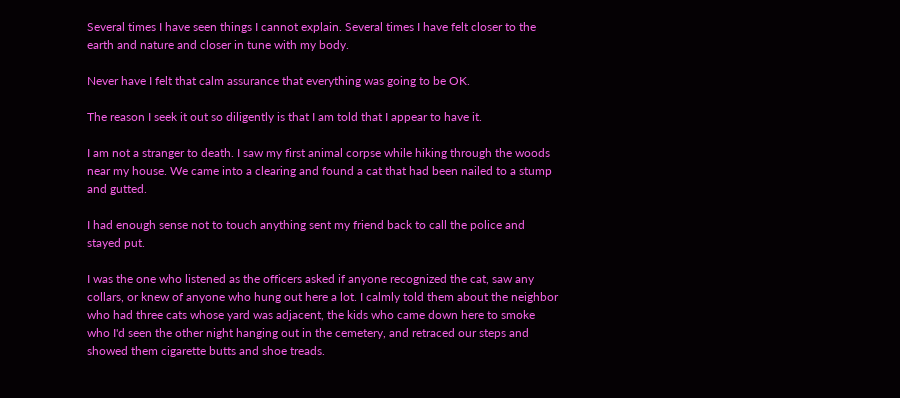Several times I have seen things I cannot explain. Several times I have felt closer to the earth and nature and closer in tune with my body.

Never have I felt that calm assurance that everything was going to be OK.

The reason I seek it out so diligently is that I am told that I appear to have it.

I am not a stranger to death. I saw my first animal corpse while hiking through the woods near my house. We came into a clearing and found a cat that had been nailed to a stump and gutted.

I had enough sense not to touch anything sent my friend back to call the police and stayed put.

I was the one who listened as the officers asked if anyone recognized the cat, saw any collars, or knew of anyone who hung out here a lot. I calmly told them about the neighbor who had three cats whose yard was adjacent, the kids who came down here to smoke who I'd seen the other night hanging out in the cemetery, and retraced our steps and showed them cigarette butts and shoe treads.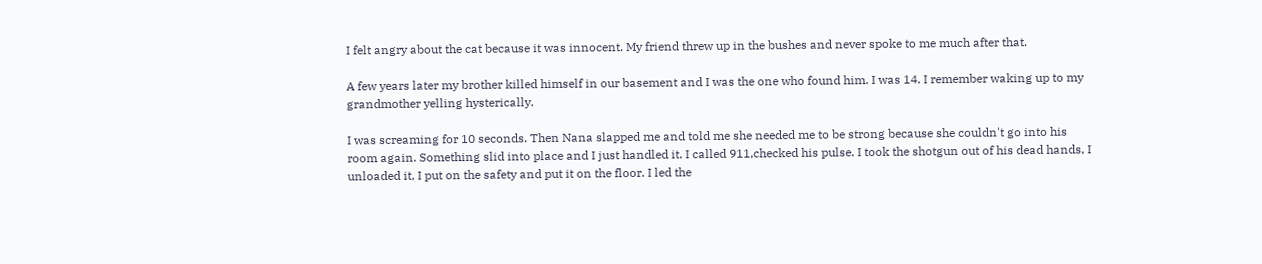I felt angry about the cat because it was innocent. My friend threw up in the bushes and never spoke to me much after that.

A few years later my brother killed himself in our basement and I was the one who found him. I was 14. I remember waking up to my grandmother yelling hysterically.

I was screaming for 10 seconds. Then Nana slapped me and told me she needed me to be strong because she couldn't go into his room again. Something slid into place and I just handled it. I called 911,checked his pulse. I took the shotgun out of his dead hands, I unloaded it, I put on the safety and put it on the floor. I led the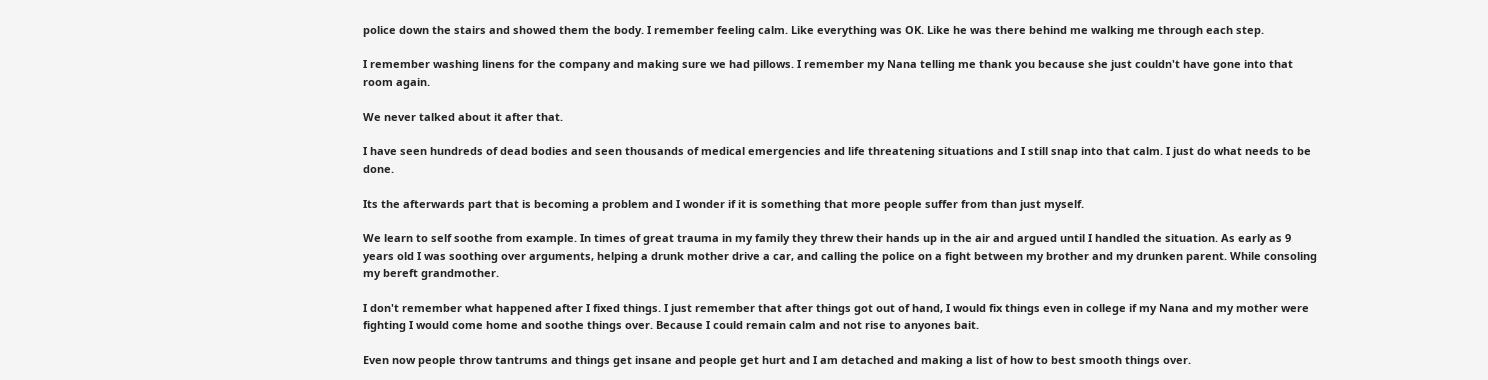police down the stairs and showed them the body. I remember feeling calm. Like everything was OK. Like he was there behind me walking me through each step.

I remember washing linens for the company and making sure we had pillows. I remember my Nana telling me thank you because she just couldn't have gone into that room again.

We never talked about it after that.

I have seen hundreds of dead bodies and seen thousands of medical emergencies and life threatening situations and I still snap into that calm. I just do what needs to be done.

Its the afterwards part that is becoming a problem and I wonder if it is something that more people suffer from than just myself.

We learn to self soothe from example. In times of great trauma in my family they threw their hands up in the air and argued until I handled the situation. As early as 9 years old I was soothing over arguments, helping a drunk mother drive a car, and calling the police on a fight between my brother and my drunken parent. While consoling my bereft grandmother.

I don't remember what happened after I fixed things. I just remember that after things got out of hand, I would fix things even in college if my Nana and my mother were fighting I would come home and soothe things over. Because I could remain calm and not rise to anyones bait.

Even now people throw tantrums and things get insane and people get hurt and I am detached and making a list of how to best smooth things over.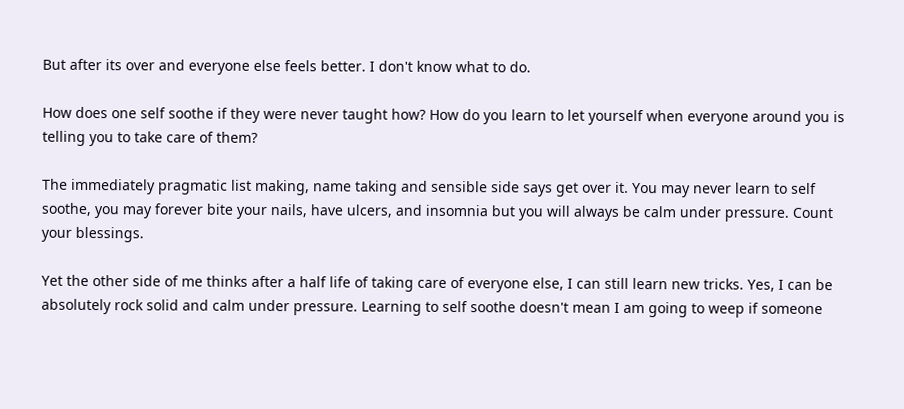But after its over and everyone else feels better. I don't know what to do.

How does one self soothe if they were never taught how? How do you learn to let yourself when everyone around you is telling you to take care of them?

The immediately pragmatic list making, name taking and sensible side says get over it. You may never learn to self soothe, you may forever bite your nails, have ulcers, and insomnia but you will always be calm under pressure. Count your blessings.

Yet the other side of me thinks after a half life of taking care of everyone else, I can still learn new tricks. Yes, I can be absolutely rock solid and calm under pressure. Learning to self soothe doesn't mean I am going to weep if someone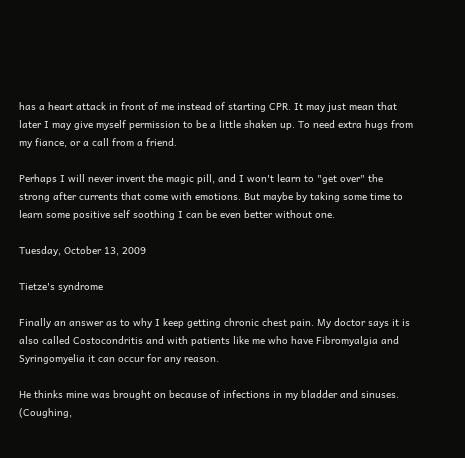has a heart attack in front of me instead of starting CPR. It may just mean that later I may give myself permission to be a little shaken up. To need extra hugs from my fiance, or a call from a friend.

Perhaps I will never invent the magic pill, and I won't learn to "get over" the strong after currents that come with emotions. But maybe by taking some time to learn some positive self soothing I can be even better without one.

Tuesday, October 13, 2009

Tietze's syndrome

Finally an answer as to why I keep getting chronic chest pain. My doctor says it is also called Costocondritis and with patients like me who have Fibromyalgia and Syringomyelia it can occur for any reason.

He thinks mine was brought on because of infections in my bladder and sinuses. (Coughing,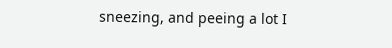sneezing, and peeing a lot I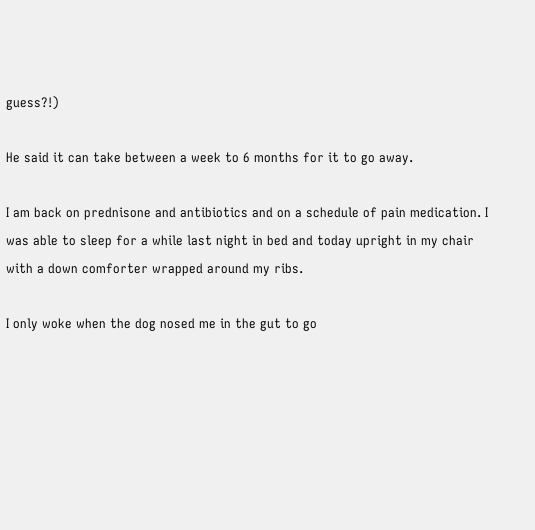guess?!)

He said it can take between a week to 6 months for it to go away.

I am back on prednisone and antibiotics and on a schedule of pain medication. I was able to sleep for a while last night in bed and today upright in my chair with a down comforter wrapped around my ribs.

I only woke when the dog nosed me in the gut to go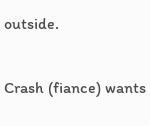outside.

Crash (fiance) wants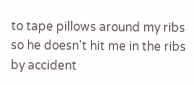to tape pillows around my ribs so he doesn't hit me in the ribs by accident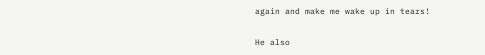again and make me wake up in tears!

He also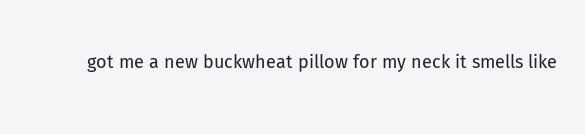got me a new buckwheat pillow for my neck it smells like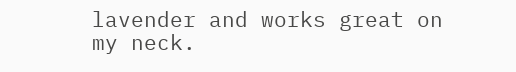lavender and works great on my neck.